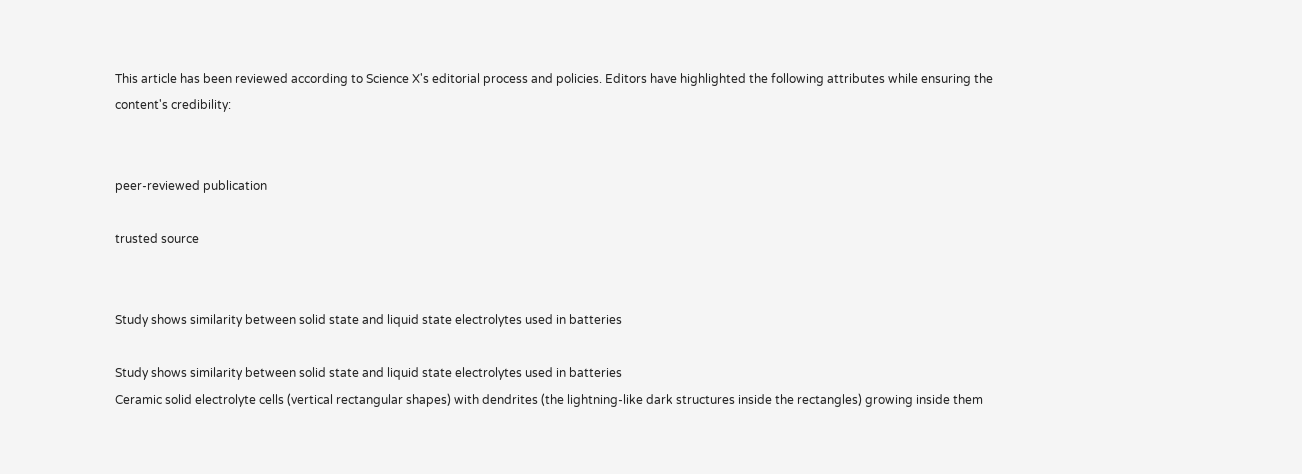This article has been reviewed according to Science X's editorial process and policies. Editors have highlighted the following attributes while ensuring the content's credibility:


peer-reviewed publication

trusted source


Study shows similarity between solid state and liquid state electrolytes used in batteries

Study shows similarity between solid state and liquid state electrolytes used in batteries
Ceramic solid electrolyte cells (vertical rectangular shapes) with dendrites (the lightning-like dark structures inside the rectangles) growing inside them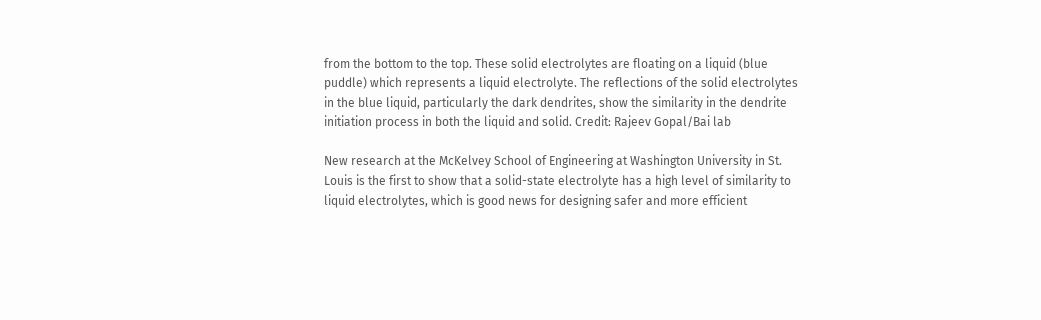from the bottom to the top. These solid electrolytes are floating on a liquid (blue puddle) which represents a liquid electrolyte. The reflections of the solid electrolytes in the blue liquid, particularly the dark dendrites, show the similarity in the dendrite initiation process in both the liquid and solid. Credit: Rajeev Gopal/Bai lab

New research at the McKelvey School of Engineering at Washington University in St. Louis is the first to show that a solid-state electrolyte has a high level of similarity to liquid electrolytes, which is good news for designing safer and more efficient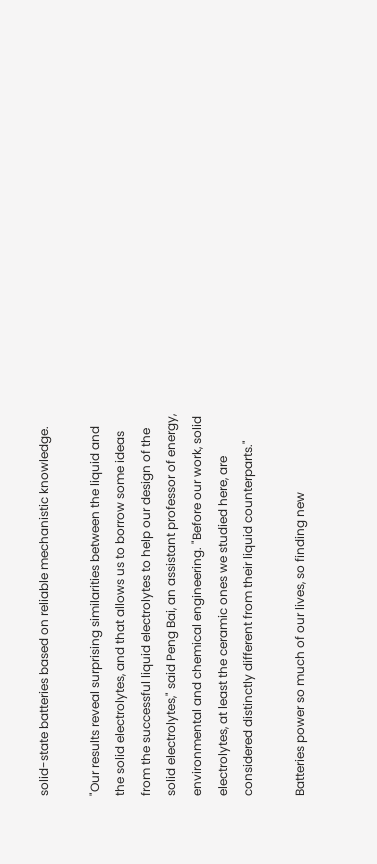solid-state batteries based on reliable mechanistic knowledge.

"Our results reveal surprising similarities between the liquid and the solid electrolytes, and that allows us to borrow some ideas from the successful liquid electrolytes to help our design of the solid electrolytes," said Peng Bai, an assistant professor of energy, environmental and chemical engineering. "Before our work, solid electrolytes, at least the ceramic ones we studied here, are considered distinctly different from their liquid counterparts."

Batteries power so much of our lives, so finding new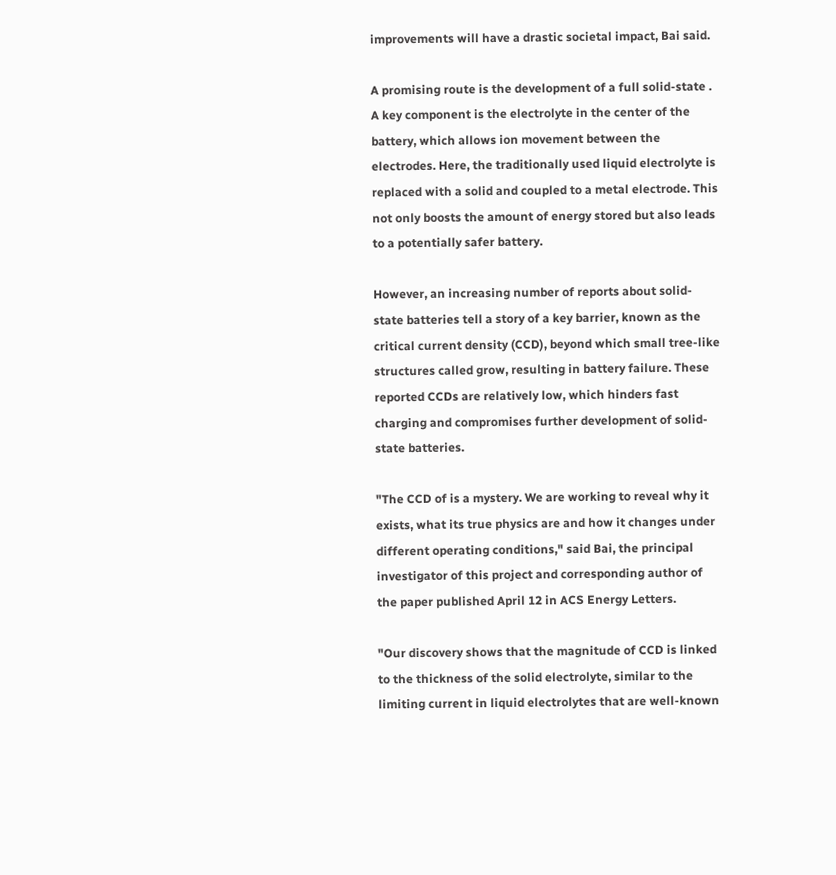improvements will have a drastic societal impact, Bai said.

A promising route is the development of a full solid-state . A key component is the electrolyte in the center of the battery, which allows ion movement between the electrodes. Here, the traditionally used liquid electrolyte is replaced with a solid and coupled to a metal electrode. This not only boosts the amount of energy stored but also leads to a potentially safer battery.

However, an increasing number of reports about solid-state batteries tell a story of a key barrier, known as the critical current density (CCD), beyond which small tree-like structures called grow, resulting in battery failure. These reported CCDs are relatively low, which hinders fast charging and compromises further development of solid-state batteries.

"The CCD of is a mystery. We are working to reveal why it exists, what its true physics are and how it changes under different operating conditions," said Bai, the principal investigator of this project and corresponding author of the paper published April 12 in ACS Energy Letters.

"Our discovery shows that the magnitude of CCD is linked to the thickness of the solid electrolyte, similar to the limiting current in liquid electrolytes that are well-known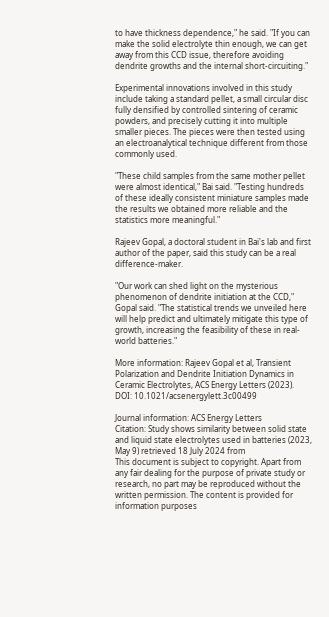to have thickness dependence," he said. "If you can make the solid electrolyte thin enough, we can get away from this CCD issue, therefore avoiding dendrite growths and the internal short-circuiting."

Experimental innovations involved in this study include taking a standard pellet, a small circular disc fully densified by controlled sintering of ceramic powders, and precisely cutting it into multiple smaller pieces. The pieces were then tested using an electroanalytical technique different from those commonly used.

"These child samples from the same mother pellet were almost identical," Bai said. "Testing hundreds of these ideally consistent miniature samples made the results we obtained more reliable and the statistics more meaningful."

Rajeev Gopal, a doctoral student in Bai's lab and first author of the paper, said this study can be a real difference-maker.

"Our work can shed light on the mysterious phenomenon of dendrite initiation at the CCD," Gopal said. "The statistical trends we unveiled here will help predict and ultimately mitigate this type of growth, increasing the feasibility of these in real-world batteries."

More information: Rajeev Gopal et al, Transient Polarization and Dendrite Initiation Dynamics in Ceramic Electrolytes, ACS Energy Letters (2023). DOI: 10.1021/acsenergylett.3c00499

Journal information: ACS Energy Letters
Citation: Study shows similarity between solid state and liquid state electrolytes used in batteries (2023, May 9) retrieved 18 July 2024 from
This document is subject to copyright. Apart from any fair dealing for the purpose of private study or research, no part may be reproduced without the written permission. The content is provided for information purposes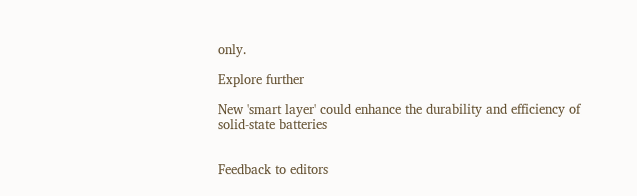only.

Explore further

New 'smart layer' could enhance the durability and efficiency of solid-state batteries


Feedback to editors